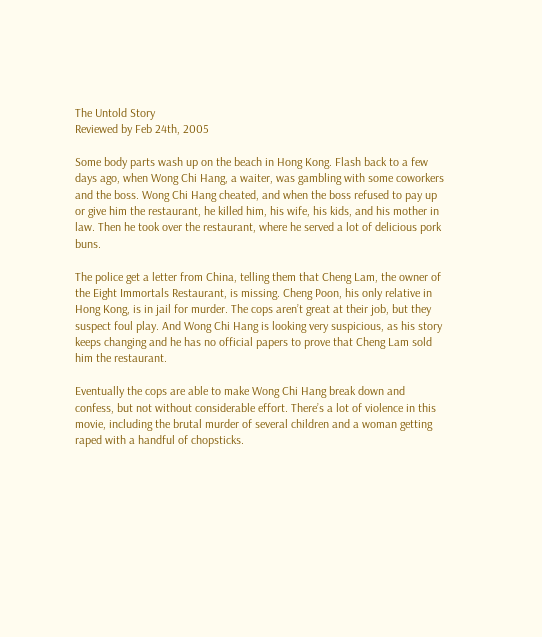The Untold Story
Reviewed by Feb 24th, 2005

Some body parts wash up on the beach in Hong Kong. Flash back to a few days ago, when Wong Chi Hang, a waiter, was gambling with some coworkers and the boss. Wong Chi Hang cheated, and when the boss refused to pay up or give him the restaurant, he killed him, his wife, his kids, and his mother in law. Then he took over the restaurant, where he served a lot of delicious pork buns.

The police get a letter from China, telling them that Cheng Lam, the owner of the Eight Immortals Restaurant, is missing. Cheng Poon, his only relative in Hong Kong, is in jail for murder. The cops aren’t great at their job, but they suspect foul play. And Wong Chi Hang is looking very suspicious, as his story keeps changing and he has no official papers to prove that Cheng Lam sold him the restaurant.

Eventually the cops are able to make Wong Chi Hang break down and confess, but not without considerable effort. There’s a lot of violence in this movie, including the brutal murder of several children and a woman getting raped with a handful of chopsticks.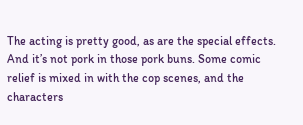The acting is pretty good, as are the special effects. And it’s not pork in those pork buns. Some comic relief is mixed in with the cop scenes, and the characters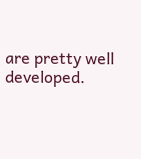are pretty well developed.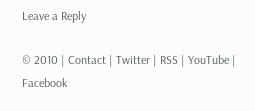Leave a Reply

© 2010 | Contact | Twitter | RSS | YouTube | Facebook